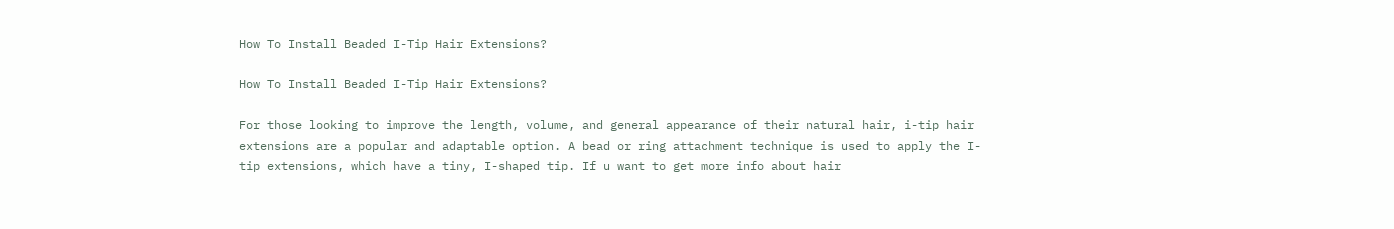How To Install Beaded I-Tip Hair Extensions?

How To Install Beaded I-Tip Hair Extensions?

For those looking to improve the length, volume, and general appearance of their natural hair, i-tip hair extensions are a popular and adaptable option. A bead or ring attachment technique is used to apply the I-tip extensions, which have a tiny, I-shaped tip. If u want to get more info about hair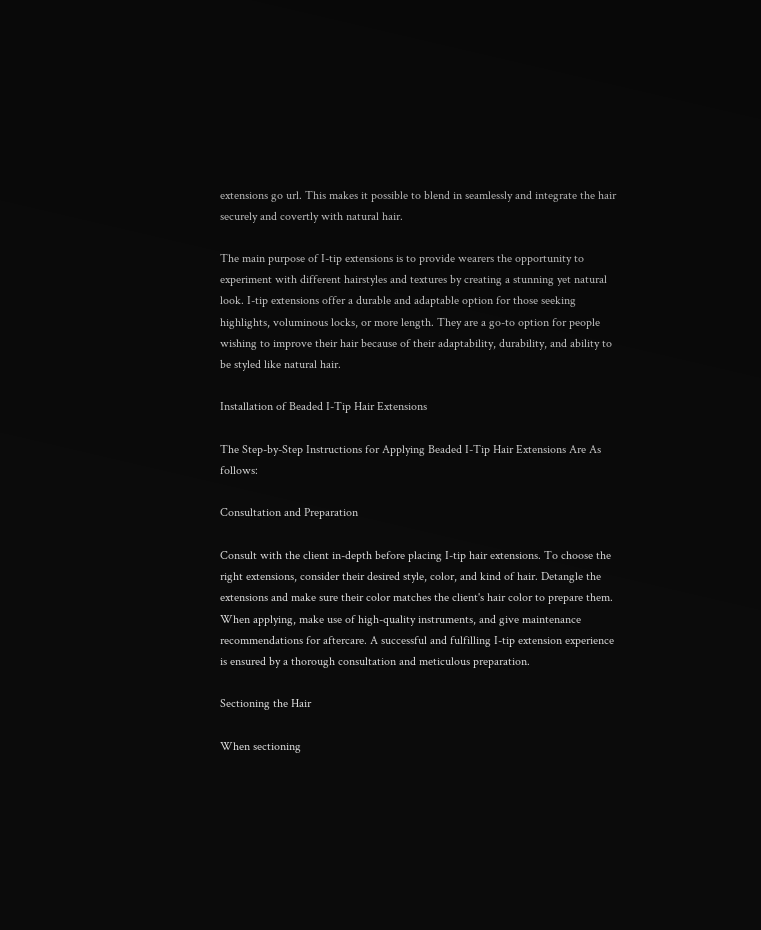extensions go url. This makes it possible to blend in seamlessly and integrate the hair securely and covertly with natural hair.

The main purpose of I-tip extensions is to provide wearers the opportunity to experiment with different hairstyles and textures by creating a stunning yet natural look. I-tip extensions offer a durable and adaptable option for those seeking highlights, voluminous locks, or more length. They are a go-to option for people wishing to improve their hair because of their adaptability, durability, and ability to be styled like natural hair.

Installation of Beaded I-Tip Hair Extensions

The Step-by-Step Instructions for Applying Beaded I-Tip Hair Extensions Are As follows:

Consultation and Preparation

Consult with the client in-depth before placing I-tip hair extensions. To choose the right extensions, consider their desired style, color, and kind of hair. Detangle the extensions and make sure their color matches the client's hair color to prepare them. When applying, make use of high-quality instruments, and give maintenance recommendations for aftercare. A successful and fulfilling I-tip extension experience is ensured by a thorough consultation and meticulous preparation.

Sectioning the Hair

When sectioning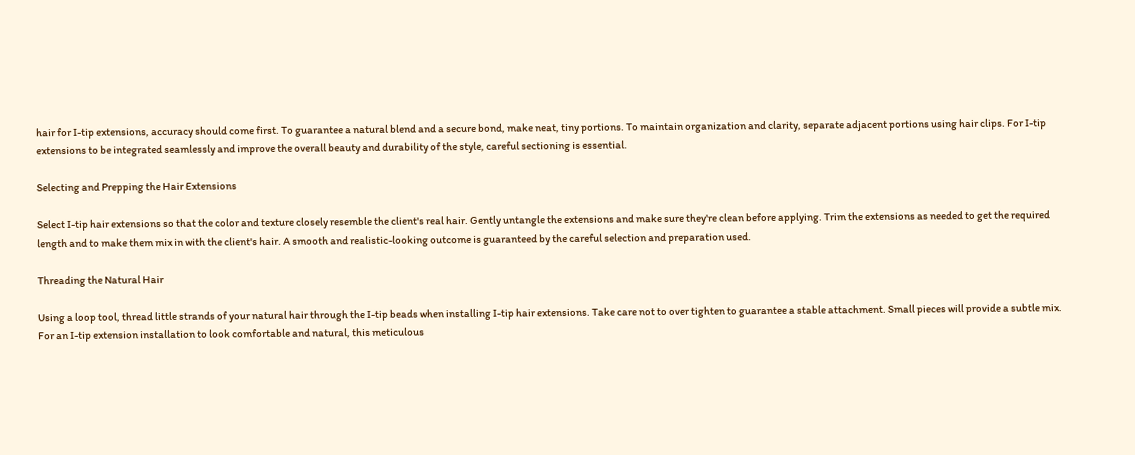hair for I-tip extensions, accuracy should come first. To guarantee a natural blend and a secure bond, make neat, tiny portions. To maintain organization and clarity, separate adjacent portions using hair clips. For I-tip extensions to be integrated seamlessly and improve the overall beauty and durability of the style, careful sectioning is essential.

Selecting and Prepping the Hair Extensions

Select I-tip hair extensions so that the color and texture closely resemble the client's real hair. Gently untangle the extensions and make sure they're clean before applying. Trim the extensions as needed to get the required length and to make them mix in with the client's hair. A smooth and realistic-looking outcome is guaranteed by the careful selection and preparation used.

Threading the Natural Hair

Using a loop tool, thread little strands of your natural hair through the I-tip beads when installing I-tip hair extensions. Take care not to over tighten to guarantee a stable attachment. Small pieces will provide a subtle mix. For an I-tip extension installation to look comfortable and natural, this meticulous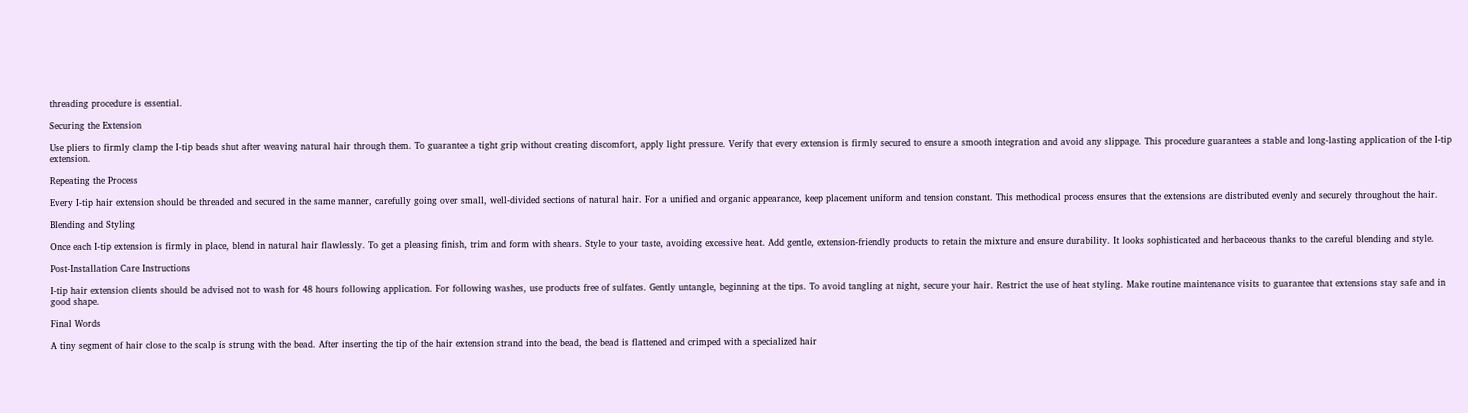threading procedure is essential.

Securing the Extension

Use pliers to firmly clamp the I-tip beads shut after weaving natural hair through them. To guarantee a tight grip without creating discomfort, apply light pressure. Verify that every extension is firmly secured to ensure a smooth integration and avoid any slippage. This procedure guarantees a stable and long-lasting application of the I-tip extension.

Repeating the Process

Every I-tip hair extension should be threaded and secured in the same manner, carefully going over small, well-divided sections of natural hair. For a unified and organic appearance, keep placement uniform and tension constant. This methodical process ensures that the extensions are distributed evenly and securely throughout the hair.

Blending and Styling

Once each I-tip extension is firmly in place, blend in natural hair flawlessly. To get a pleasing finish, trim and form with shears. Style to your taste, avoiding excessive heat. Add gentle, extension-friendly products to retain the mixture and ensure durability. It looks sophisticated and herbaceous thanks to the careful blending and style.

Post-Installation Care Instructions

I-tip hair extension clients should be advised not to wash for 48 hours following application. For following washes, use products free of sulfates. Gently untangle, beginning at the tips. To avoid tangling at night, secure your hair. Restrict the use of heat styling. Make routine maintenance visits to guarantee that extensions stay safe and in good shape.

Final Words

A tiny segment of hair close to the scalp is strung with the bead. After inserting the tip of the hair extension strand into the bead, the bead is flattened and crimped with a specialized hair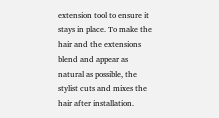extension tool to ensure it stays in place. To make the hair and the extensions blend and appear as natural as possible, the stylist cuts and mixes the hair after installation.